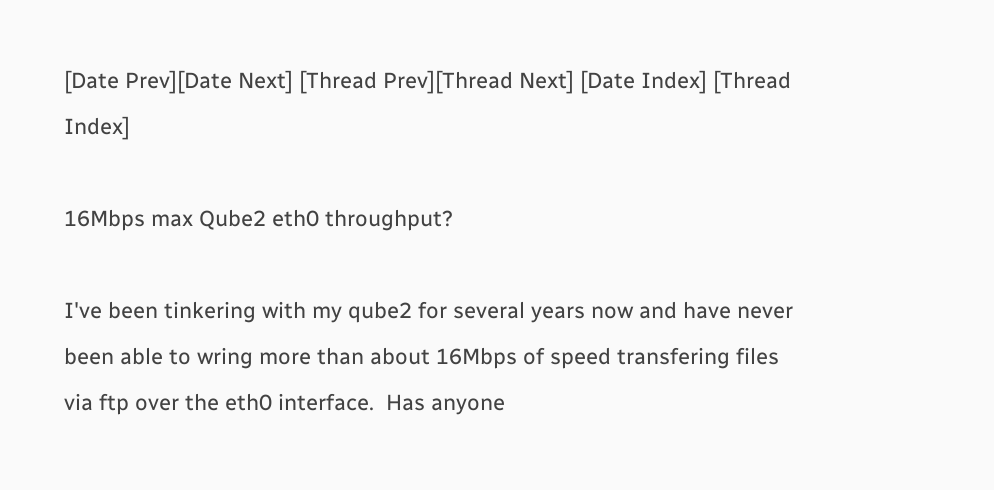[Date Prev][Date Next] [Thread Prev][Thread Next] [Date Index] [Thread Index]

16Mbps max Qube2 eth0 throughput?

I've been tinkering with my qube2 for several years now and have never
been able to wring more than about 16Mbps of speed transfering files
via ftp over the eth0 interface.  Has anyone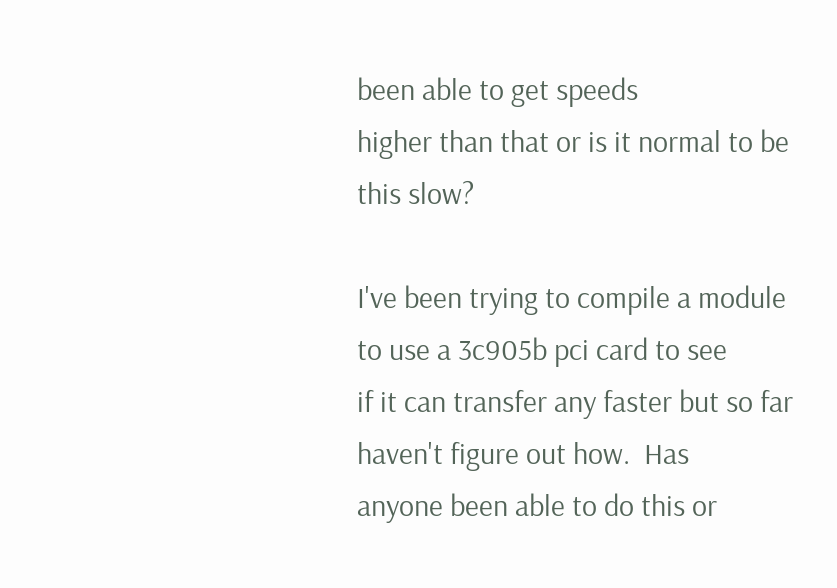been able to get speeds
higher than that or is it normal to be this slow?

I've been trying to compile a module to use a 3c905b pci card to see
if it can transfer any faster but so far haven't figure out how.  Has
anyone been able to do this or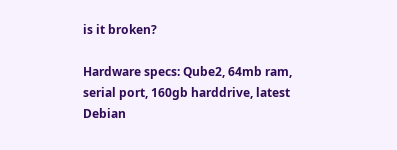is it broken?

Hardware specs: Qube2, 64mb ram, serial port, 160gb harddrive, latest
Debian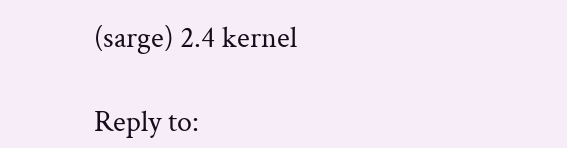(sarge) 2.4 kernel

Reply to: